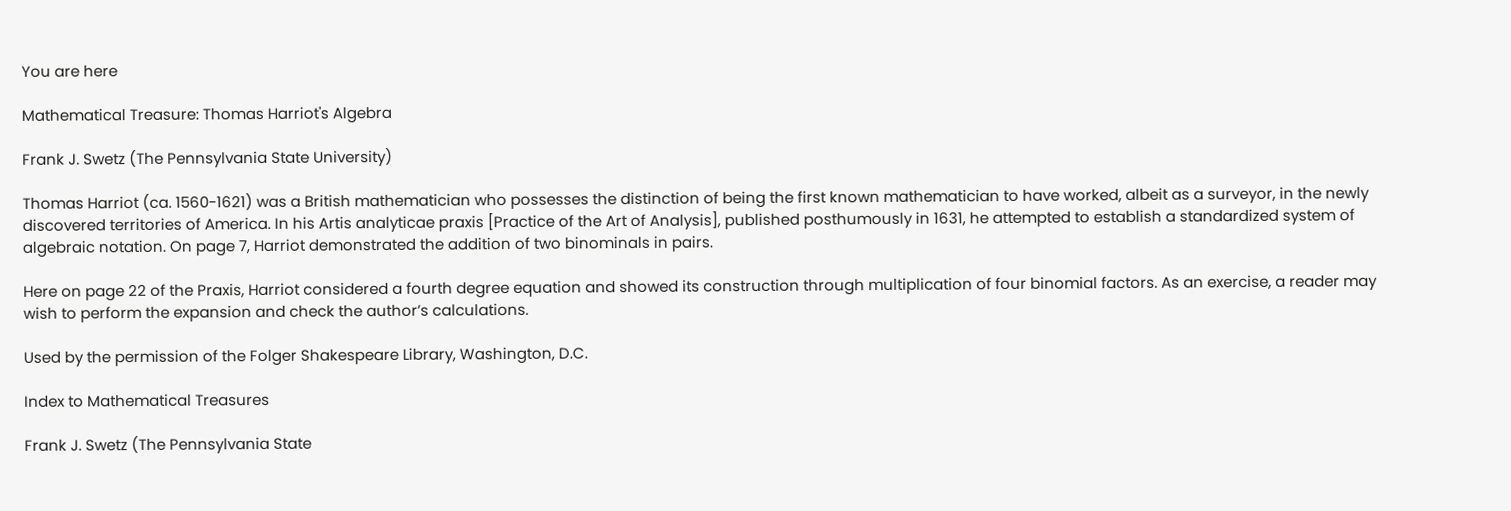You are here

Mathematical Treasure: Thomas Harriot's Algebra

Frank J. Swetz (The Pennsylvania State University)

Thomas Harriot (ca. 1560-1621) was a British mathematician who possesses the distinction of being the first known mathematician to have worked, albeit as a surveyor, in the newly discovered territories of America. In his Artis analyticae praxis [Practice of the Art of Analysis], published posthumously in 1631, he attempted to establish a standardized system of algebraic notation. On page 7, Harriot demonstrated the addition of two binominals in pairs.

Here on page 22 of the Praxis, Harriot considered a fourth degree equation and showed its construction through multiplication of four binomial factors. As an exercise, a reader may wish to perform the expansion and check the author’s calculations.

Used by the permission of the Folger Shakespeare Library, Washington, D.C.

Index to Mathematical Treasures

Frank J. Swetz (The Pennsylvania State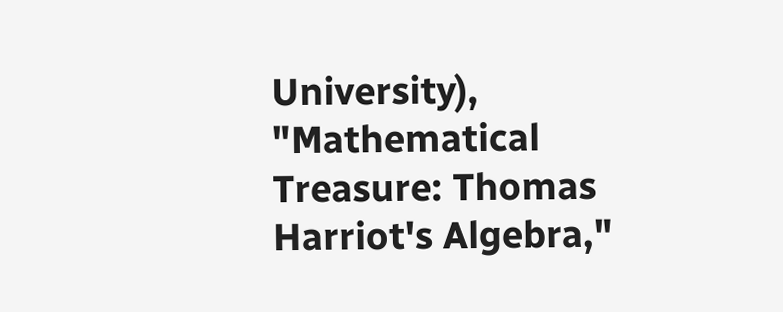University), "Mathematical Treasure: Thomas Harriot's Algebra,"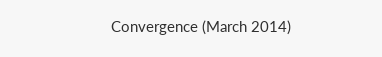Convergence (March 2014)